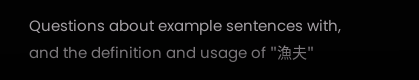Questions about example sentences with, and the definition and usage of "漁夫"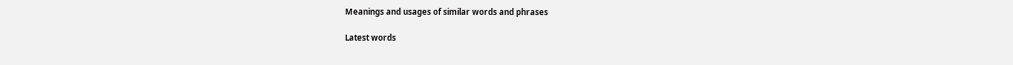Meanings and usages of similar words and phrases

Latest words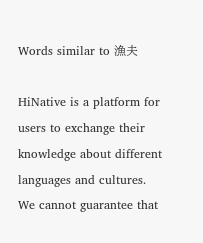Words similar to 漁夫

HiNative is a platform for users to exchange their knowledge about different languages and cultures. We cannot guarantee that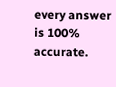every answer is 100% accurate.